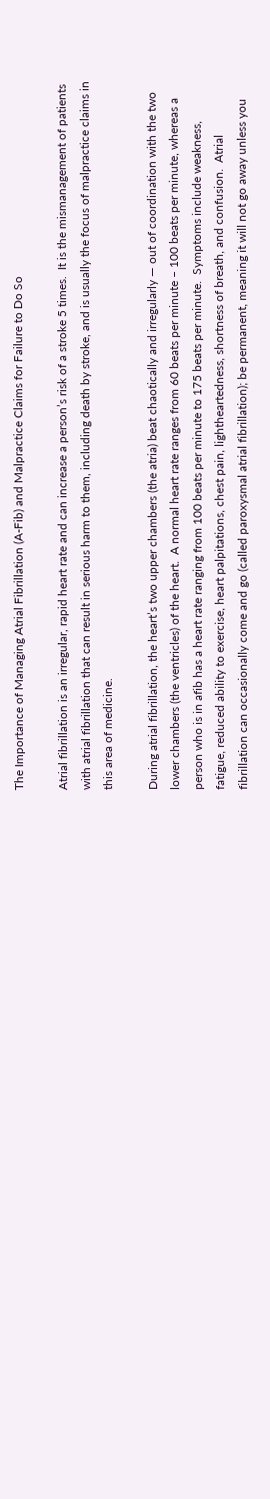The Importance of Managing Atrial Fibrillation (A-Fib) and Malpractice Claims for Failure to Do So

Atrial fibrillation is an irregular, rapid heart rate and can increase a person’s risk of a stroke 5 times.  It is the mismanagement of patients with atrial fibrillation that can result in serious harm to them, including death by stroke, and is usually the focus of malpractice claims in this area of medicine.

During atrial fibrillation, the heart’s two upper chambers (the atria) beat chaotically and irregularly — out of coordination with the two lower chambers (the ventricles) of the heart.  A normal heart rate ranges from 60 beats per minute – 100 beats per minute, whereas a person who is in afib has a heart rate ranging from 100 beats per minute to 175 beats per minute.  Symptoms include weakness, fatigue, reduced ability to exercise, heart palpitations, chest pain, lightheartedness, shortness of breath, and confusion.  Atrial fibrillation can occasionally come and go (called paroxysmal atrial fibrillation); be permanent, meaning it will not go away unless you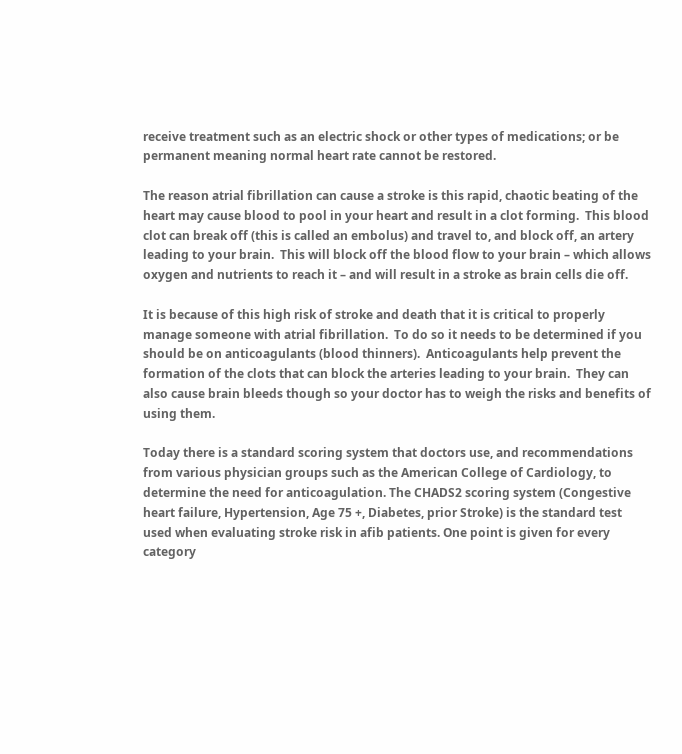receive treatment such as an electric shock or other types of medications; or be permanent meaning normal heart rate cannot be restored.

The reason atrial fibrillation can cause a stroke is this rapid, chaotic beating of the heart may cause blood to pool in your heart and result in a clot forming.  This blood clot can break off (this is called an embolus) and travel to, and block off, an artery leading to your brain.  This will block off the blood flow to your brain – which allows oxygen and nutrients to reach it – and will result in a stroke as brain cells die off.

It is because of this high risk of stroke and death that it is critical to properly manage someone with atrial fibrillation.  To do so it needs to be determined if you should be on anticoagulants (blood thinners).  Anticoagulants help prevent the formation of the clots that can block the arteries leading to your brain.  They can also cause brain bleeds though so your doctor has to weigh the risks and benefits of using them.

Today there is a standard scoring system that doctors use, and recommendations from various physician groups such as the American College of Cardiology, to determine the need for anticoagulation. The CHADS2 scoring system (Congestive heart failure, Hypertension, Age 75 +, Diabetes, prior Stroke) is the standard test used when evaluating stroke risk in afib patients. One point is given for every category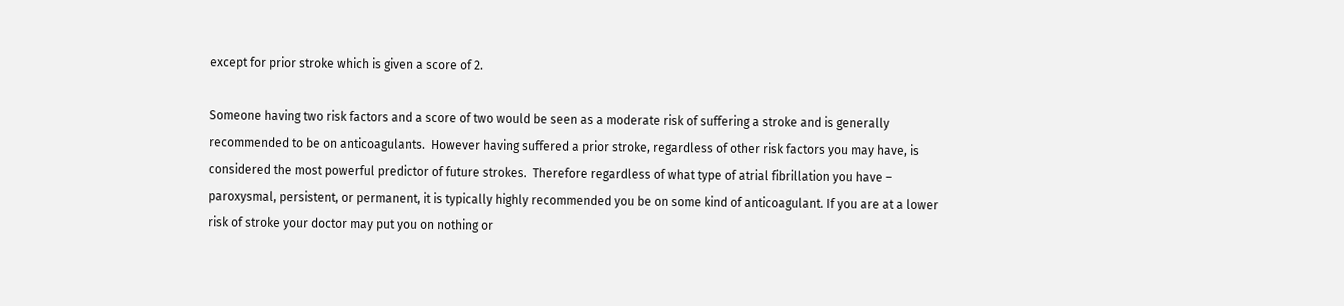except for prior stroke which is given a score of 2.

Someone having two risk factors and a score of two would be seen as a moderate risk of suffering a stroke and is generally recommended to be on anticoagulants.  However having suffered a prior stroke, regardless of other risk factors you may have, is considered the most powerful predictor of future strokes.  Therefore regardless of what type of atrial fibrillation you have – paroxysmal, persistent, or permanent, it is typically highly recommended you be on some kind of anticoagulant. If you are at a lower risk of stroke your doctor may put you on nothing or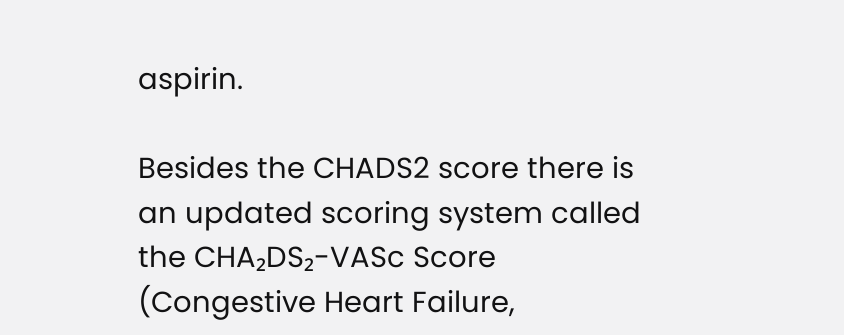aspirin.

Besides the CHADS2 score there is an updated scoring system called the CHA₂DS₂-VASc Score (Congestive Heart Failure,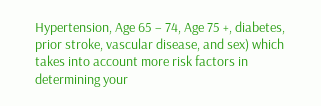Hypertension, Age 65 – 74, Age 75 +, diabetes, prior stroke, vascular disease, and sex) which takes into account more risk factors in determining your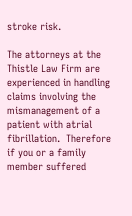stroke risk.

The attorneys at the Thistle Law Firm are experienced in handling claims involving the mismanagement of a patient with atrial fibrillation.  Therefore if you or a family member suffered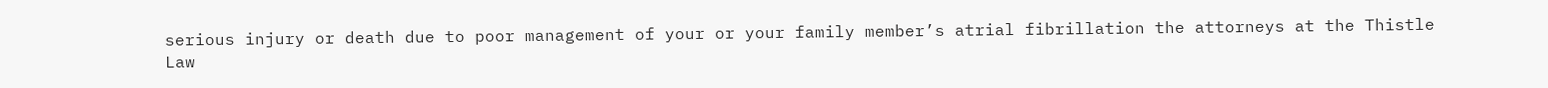serious injury or death due to poor management of your or your family member’s atrial fibrillation the attorneys at the Thistle Law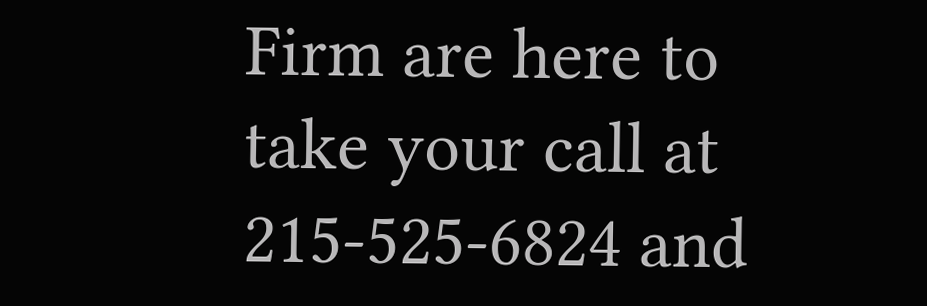Firm are here to take your call at 215-525-6824 and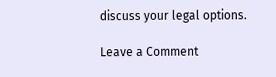discuss your legal options.

Leave a Comment